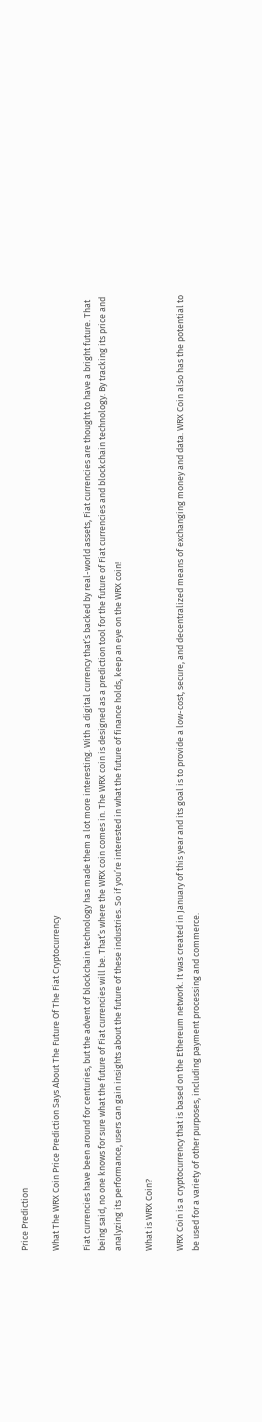Price Prediction

What The WRX Coin Price Prediction Says About The Future Of The Fiat Cryptocurrency

Fiat currencies have been around for centuries, but the advent of blockchain technology has made them a lot more interesting. With a digital currency that’s backed by real-world assets, Fiat currencies are thought to have a bright future. That being said, no one knows for sure what the future of Fiat currencies will be. That’s where the WRX coin comes in. The WRX coin is designed as a prediction tool for the future of Fiat currencies and blockchain technology. By tracking its price and analyzing its performance, users can gain insights about the future of these industries. So if you’re interested in what the future of finance holds, keep an eye on the WRX coin!

What is WRX Coin?

WRX Coin is a cryptocurrency that is based on the Ethereum network. It was created in January of this year and its goal is to provide a low-cost, secure, and decentralized means of exchanging money and data. WRX Coin also has the potential to be used for a variety of other purposes, including payment processing and commerce.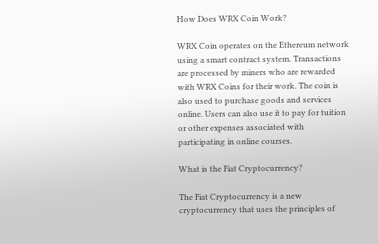How Does WRX Coin Work?

WRX Coin operates on the Ethereum network using a smart contract system. Transactions are processed by miners who are rewarded with WRX Coins for their work. The coin is also used to purchase goods and services online. Users can also use it to pay for tuition or other expenses associated with participating in online courses.

What is the Fiat Cryptocurrency?

The Fiat Cryptocurrency is a new cryptocurrency that uses the principles of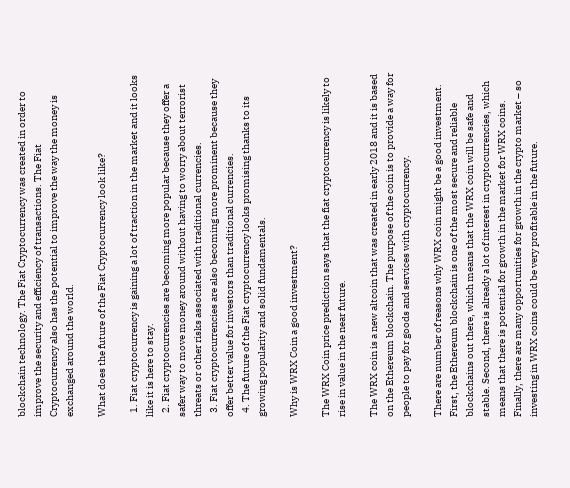blockchain technology. The Fiat Cryptocurrency was created in order to improve the security and efficiency of transactions. The Fiat Cryptocurrency also has the potential to improve the way the money is exchanged around the world.

What does the future of the Fiat Cryptocurrency look like?

  1. Fiat cryptocurrency is gaining a lot of traction in the market and it looks like it is here to stay.
  2. Fiat cryptocurrencies are becoming more popular because they offer a safer way to move money around without having to worry about terrorist threats or other risks associated with traditional currencies.
  3. Fiat cryptocurrencies are also becoming more prominent because they offer better value for investors than traditional currencies.
  4. The future of the Fiat cryptocurrency looks promising thanks to its growing popularity and solid fundamentals.

Why is WRX Coin a good investment?

The WRX Coin price prediction says that the fiat cryptocurrency is likely to rise in value in the near future.

The WRX coin is a new altcoin that was created in early 2018 and it is based on the Ethereum blockchain. The purpose of the coin is to provide a way for people to pay for goods and services with cryptocurrency.

There are number of reasons why WRX coin might be a good investment. First, the Ethereum blockchain is one of the most secure and reliable blockchains out there, which means that the WRX coin will be safe and stable. Second, there is already a lot of interest in cryptocurrencies, which means that there is potential for growth in the market for WRX coins. Finally, there are many opportunities for growth in the crypto market – so investing in WRX coins could be very profitable in the future.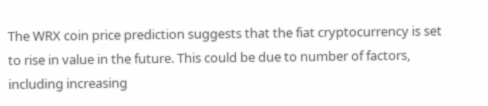The WRX coin price prediction suggests that the fiat cryptocurrency is set to rise in value in the future. This could be due to number of factors, including increasing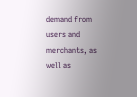demand from users and merchants, as well as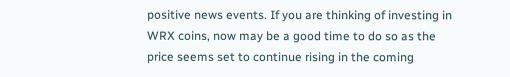positive news events. If you are thinking of investing in WRX coins, now may be a good time to do so as the price seems set to continue rising in the coming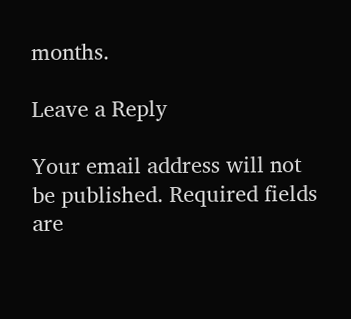months.

Leave a Reply

Your email address will not be published. Required fields are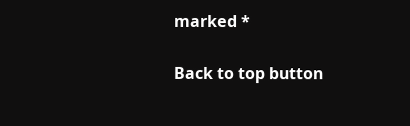marked *

Back to top button